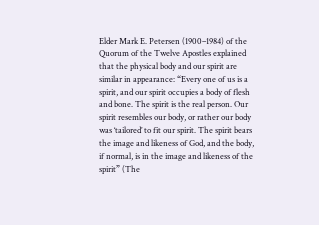Elder Mark E. Petersen (1900–1984) of the Quorum of the Twelve Apostles explained that the physical body and our spirit are similar in appearance: “Every one of us is a spirit, and our spirit occupies a body of flesh and bone. The spirit is the real person. Our spirit resembles our body, or rather our body was ‘tailored’ to fit our spirit. The spirit bears the image and likeness of God, and the body, if normal, is in the image and likeness of the spirit” (The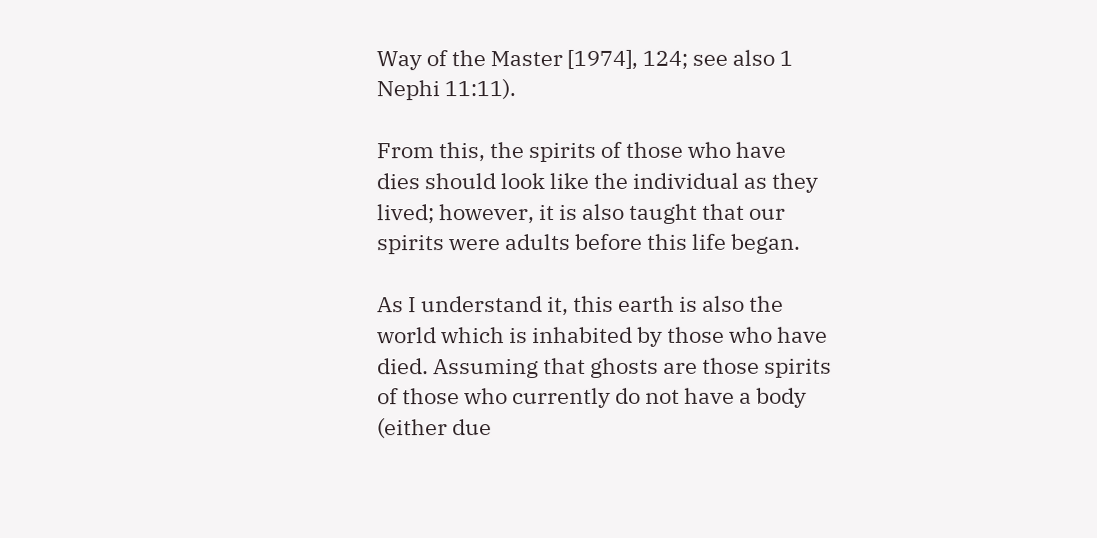Way of the Master [1974], 124; see also 1 Nephi 11:11).

From this, the spirits of those who have dies should look like the individual as they lived; however, it is also taught that our spirits were adults before this life began.

As I understand it, this earth is also the world which is inhabited by those who have died. Assuming that ghosts are those spirits of those who currently do not have a body (either due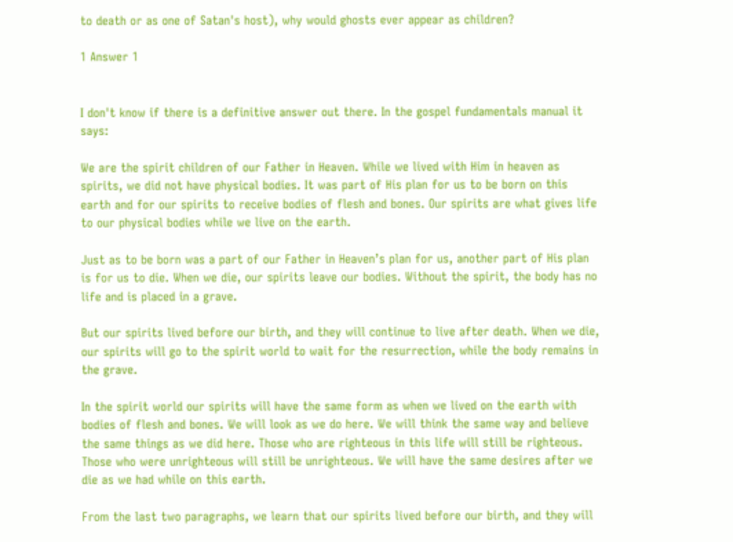to death or as one of Satan's host), why would ghosts ever appear as children?

1 Answer 1


I don't know if there is a definitive answer out there. In the gospel fundamentals manual it says:

We are the spirit children of our Father in Heaven. While we lived with Him in heaven as spirits, we did not have physical bodies. It was part of His plan for us to be born on this earth and for our spirits to receive bodies of flesh and bones. Our spirits are what gives life to our physical bodies while we live on the earth.

Just as to be born was a part of our Father in Heaven’s plan for us, another part of His plan is for us to die. When we die, our spirits leave our bodies. Without the spirit, the body has no life and is placed in a grave.

But our spirits lived before our birth, and they will continue to live after death. When we die, our spirits will go to the spirit world to wait for the resurrection, while the body remains in the grave.

In the spirit world our spirits will have the same form as when we lived on the earth with bodies of flesh and bones. We will look as we do here. We will think the same way and believe the same things as we did here. Those who are righteous in this life will still be righteous. Those who were unrighteous will still be unrighteous. We will have the same desires after we die as we had while on this earth.

From the last two paragraphs, we learn that our spirits lived before our birth, and they will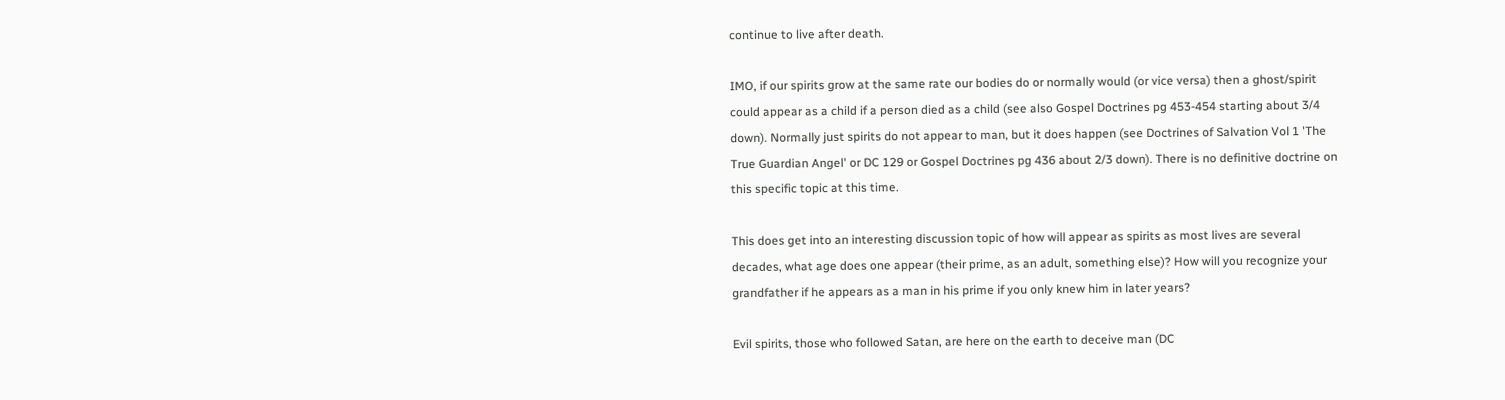continue to live after death.

IMO, if our spirits grow at the same rate our bodies do or normally would (or vice versa) then a ghost/spirit could appear as a child if a person died as a child (see also Gospel Doctrines pg 453-454 starting about 3/4 down). Normally just spirits do not appear to man, but it does happen (see Doctrines of Salvation Vol 1 'The True Guardian Angel' or DC 129 or Gospel Doctrines pg 436 about 2/3 down). There is no definitive doctrine on this specific topic at this time.

This does get into an interesting discussion topic of how will appear as spirits as most lives are several decades, what age does one appear (their prime, as an adult, something else)? How will you recognize your grandfather if he appears as a man in his prime if you only knew him in later years?

Evil spirits, those who followed Satan, are here on the earth to deceive man (DC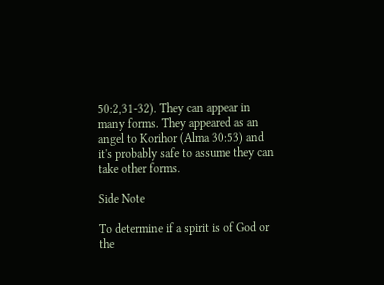50:2,31-32). They can appear in many forms. They appeared as an angel to Korihor (Alma 30:53) and it's probably safe to assume they can take other forms.

Side Note

To determine if a spirit is of God or the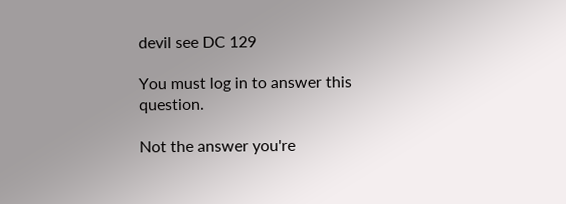devil see DC 129

You must log in to answer this question.

Not the answer you're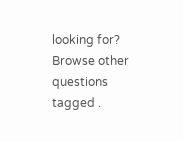looking for? Browse other questions tagged .